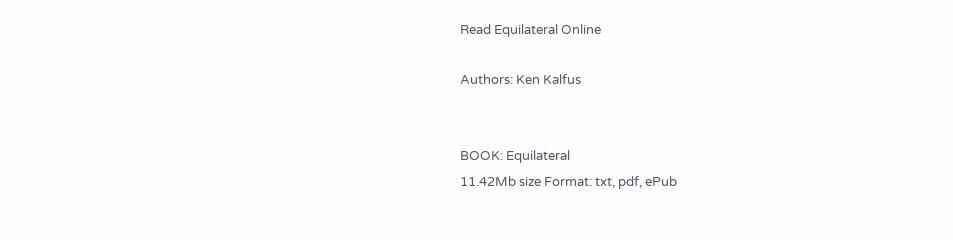Read Equilateral Online

Authors: Ken Kalfus


BOOK: Equilateral
11.42Mb size Format: txt, pdf, ePub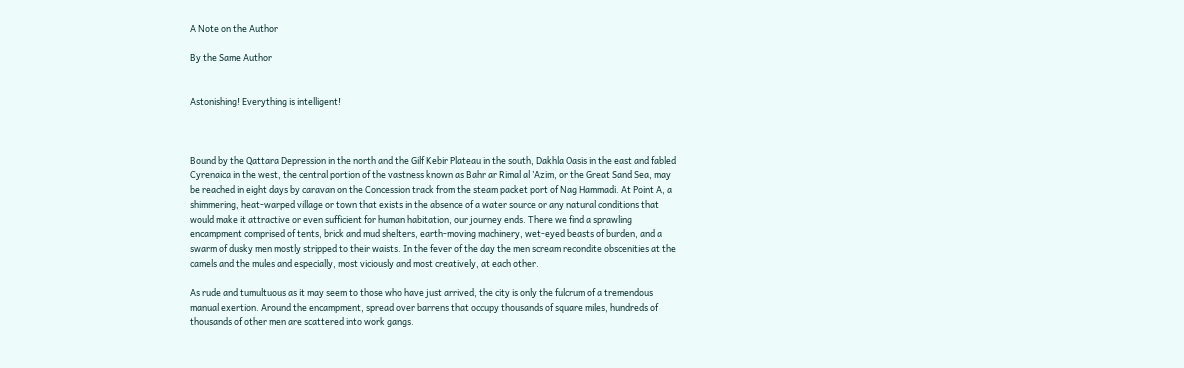A Note on the Author

By the Same Author


Astonishing! Everything is intelligent!



Bound by the Qattara Depression in the north and the Gilf Kebir Plateau in the south, Dakhla Oasis in the east and fabled Cyrenaica in the west, the central portion of the vastness known as Bahr ar Rimal al ’Azim, or the Great Sand Sea, may be reached in eight days by caravan on the Concession track from the steam packet port of Nag Hammadi. At Point A, a shimmering, heat-warped village or town that exists in the absence of a water source or any natural conditions that would make it attractive or even sufficient for human habitation, our journey ends. There we find a sprawling encampment comprised of tents, brick and mud shelters, earth-moving machinery, wet-eyed beasts of burden, and a swarm of dusky men mostly stripped to their waists. In the fever of the day the men scream recondite obscenities at the camels and the mules and especially, most viciously and most creatively, at each other.

As rude and tumultuous as it may seem to those who have just arrived, the city is only the fulcrum of a tremendous manual exertion. Around the encampment, spread over barrens that occupy thousands of square miles, hundreds of thousands of other men are scattered into work gangs.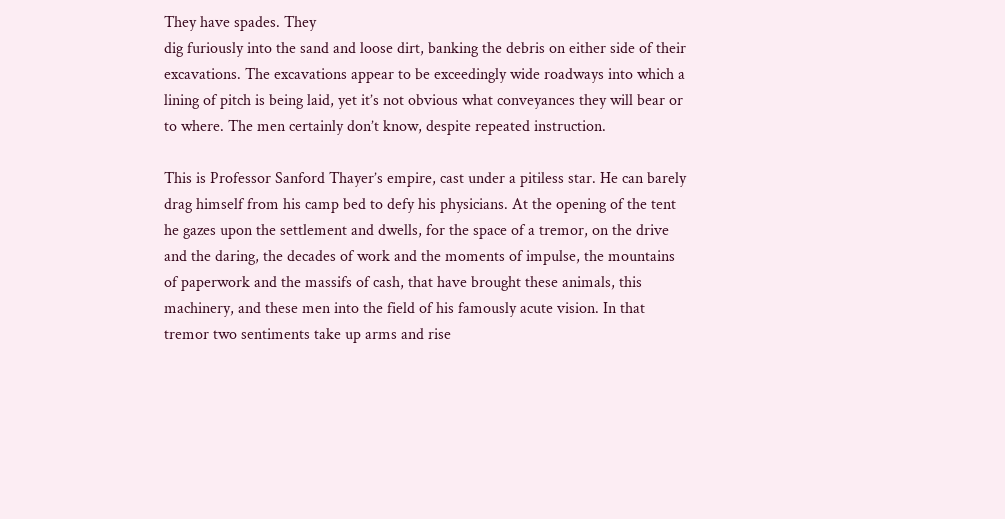They have spades. They
dig furiously into the sand and loose dirt, banking the debris on either side of their excavations. The excavations appear to be exceedingly wide roadways into which a lining of pitch is being laid, yet it’s not obvious what conveyances they will bear or to where. The men certainly don’t know, despite repeated instruction.

This is Professor Sanford Thayer’s empire, cast under a pitiless star. He can barely drag himself from his camp bed to defy his physicians. At the opening of the tent he gazes upon the settlement and dwells, for the space of a tremor, on the drive and the daring, the decades of work and the moments of impulse, the mountains of paperwork and the massifs of cash, that have brought these animals, this machinery, and these men into the field of his famously acute vision. In that tremor two sentiments take up arms and rise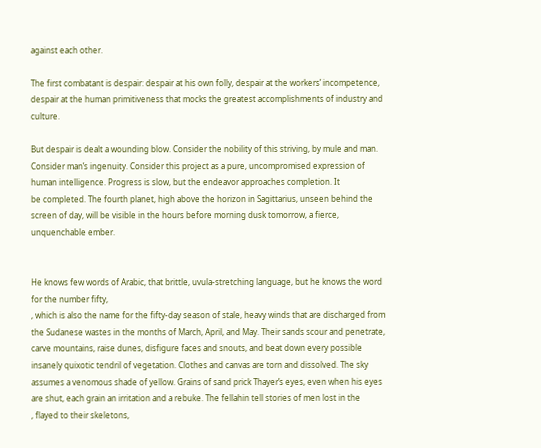against each other.

The first combatant is despair: despair at his own folly, despair at the workers’ incompetence, despair at the human primitiveness that mocks the greatest accomplishments of industry and culture.

But despair is dealt a wounding blow. Consider the nobility of this striving, by mule and man. Consider man’s ingenuity. Consider this project as a pure, uncompromised expression of human intelligence. Progress is slow, but the endeavor approaches completion. It
be completed. The fourth planet, high above the horizon in Sagittarius, unseen behind the screen of day, will be visible in the hours before morning dusk tomorrow, a fierce, unquenchable ember.


He knows few words of Arabic, that brittle, uvula-stretching language, but he knows the word for the number fifty,
, which is also the name for the fifty-day season of stale, heavy winds that are discharged from the Sudanese wastes in the months of March, April, and May. Their sands scour and penetrate, carve mountains, raise dunes, disfigure faces and snouts, and beat down every possible insanely quixotic tendril of vegetation. Clothes and canvas are torn and dissolved. The sky assumes a venomous shade of yellow. Grains of sand prick Thayer’s eyes, even when his eyes are shut, each grain an irritation and a rebuke. The fellahin tell stories of men lost in the
, flayed to their skeletons,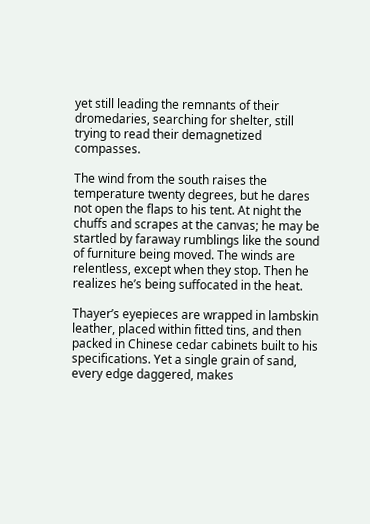yet still leading the remnants of their dromedaries, searching for shelter, still trying to read their demagnetized compasses.

The wind from the south raises the temperature twenty degrees, but he dares not open the flaps to his tent. At night the
chuffs and scrapes at the canvas; he may be startled by faraway rumblings like the sound of furniture being moved. The winds are relentless, except when they stop. Then he realizes he’s being suffocated in the heat.

Thayer’s eyepieces are wrapped in lambskin leather, placed within fitted tins, and then packed in Chinese cedar cabinets built to his specifications. Yet a single grain of sand, every edge daggered, makes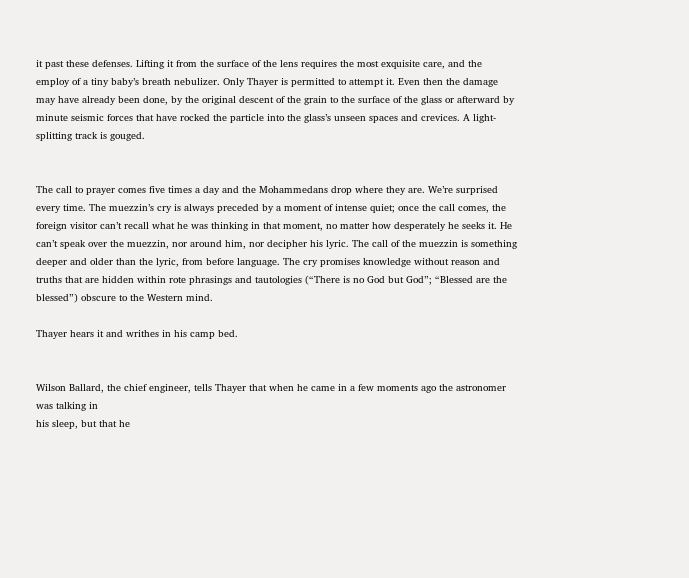it past these defenses. Lifting it from the surface of the lens requires the most exquisite care, and the employ of a tiny baby’s breath nebulizer. Only Thayer is permitted to attempt it. Even then the damage may have already been done, by the original descent of the grain to the surface of the glass or afterward by minute seismic forces that have rocked the particle into the glass’s unseen spaces and crevices. A light-splitting track is gouged.


The call to prayer comes five times a day and the Mohammedans drop where they are. We’re surprised every time. The muezzin’s cry is always preceded by a moment of intense quiet; once the call comes, the foreign visitor can’t recall what he was thinking in that moment, no matter how desperately he seeks it. He can’t speak over the muezzin, nor around him, nor decipher his lyric. The call of the muezzin is something deeper and older than the lyric, from before language. The cry promises knowledge without reason and truths that are hidden within rote phrasings and tautologies (“There is no God but God”; “Blessed are the blessed”) obscure to the Western mind.

Thayer hears it and writhes in his camp bed.


Wilson Ballard, the chief engineer, tells Thayer that when he came in a few moments ago the astronomer was talking in
his sleep, but that he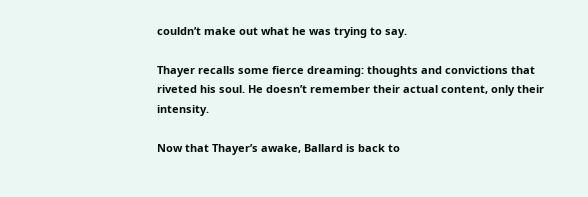couldn’t make out what he was trying to say.

Thayer recalls some fierce dreaming: thoughts and convictions that riveted his soul. He doesn’t remember their actual content, only their intensity.

Now that Thayer’s awake, Ballard is back to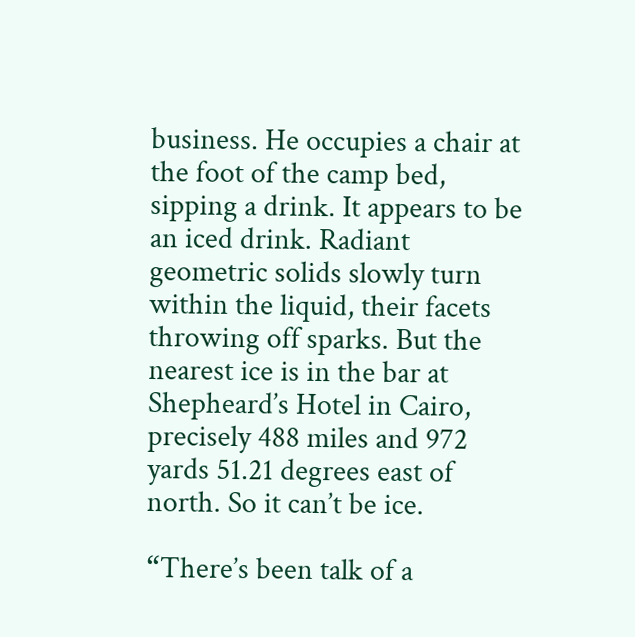business. He occupies a chair at the foot of the camp bed, sipping a drink. It appears to be an iced drink. Radiant geometric solids slowly turn within the liquid, their facets throwing off sparks. But the nearest ice is in the bar at Shepheard’s Hotel in Cairo, precisely 488 miles and 972 yards 51.21 degrees east of north. So it can’t be ice.

“There’s been talk of a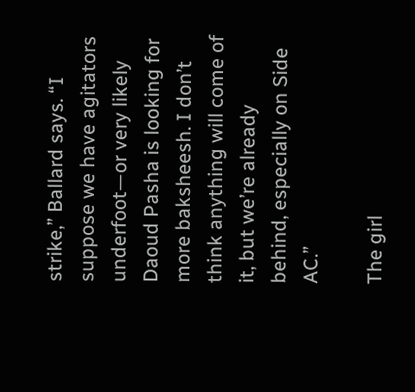strike,” Ballard says. “I suppose we have agitators underfoot—or very likely Daoud Pasha is looking for more baksheesh. I don’t think anything will come of it, but we’re already behind, especially on Side AC.”

The girl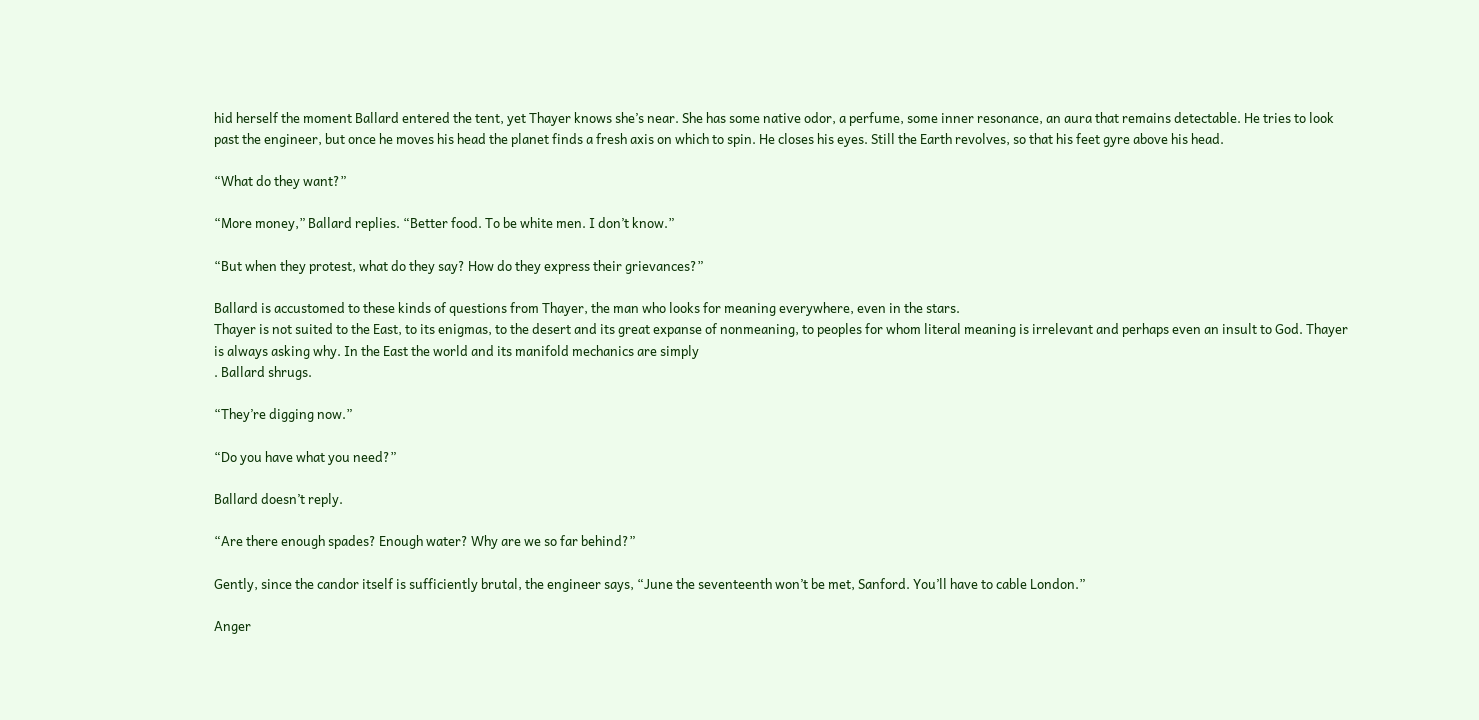hid herself the moment Ballard entered the tent, yet Thayer knows she’s near. She has some native odor, a perfume, some inner resonance, an aura that remains detectable. He tries to look past the engineer, but once he moves his head the planet finds a fresh axis on which to spin. He closes his eyes. Still the Earth revolves, so that his feet gyre above his head.

“What do they want?”

“More money,” Ballard replies. “Better food. To be white men. I don’t know.”

“But when they protest, what do they say? How do they express their grievances?”

Ballard is accustomed to these kinds of questions from Thayer, the man who looks for meaning everywhere, even in the stars.
Thayer is not suited to the East, to its enigmas, to the desert and its great expanse of nonmeaning, to peoples for whom literal meaning is irrelevant and perhaps even an insult to God. Thayer is always asking why. In the East the world and its manifold mechanics are simply
. Ballard shrugs.

“They’re digging now.”

“Do you have what you need?”

Ballard doesn’t reply.

“Are there enough spades? Enough water? Why are we so far behind?”

Gently, since the candor itself is sufficiently brutal, the engineer says, “June the seventeenth won’t be met, Sanford. You’ll have to cable London.”

Anger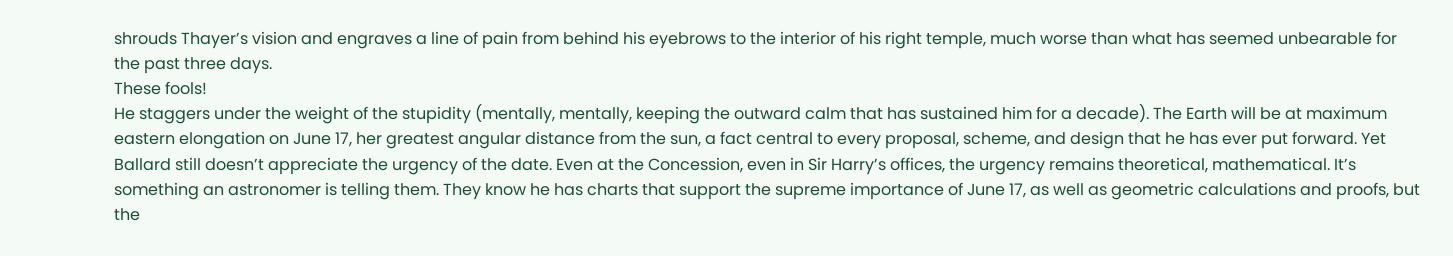shrouds Thayer’s vision and engraves a line of pain from behind his eyebrows to the interior of his right temple, much worse than what has seemed unbearable for the past three days.
These fools!
He staggers under the weight of the stupidity (mentally, mentally, keeping the outward calm that has sustained him for a decade). The Earth will be at maximum eastern elongation on June 17, her greatest angular distance from the sun, a fact central to every proposal, scheme, and design that he has ever put forward. Yet Ballard still doesn’t appreciate the urgency of the date. Even at the Concession, even in Sir Harry’s offices, the urgency remains theoretical, mathematical. It’s something an astronomer is telling them. They know he has charts that support the supreme importance of June 17, as well as geometric calculations and proofs, but the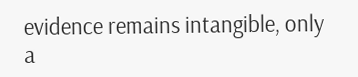evidence remains intangible, only a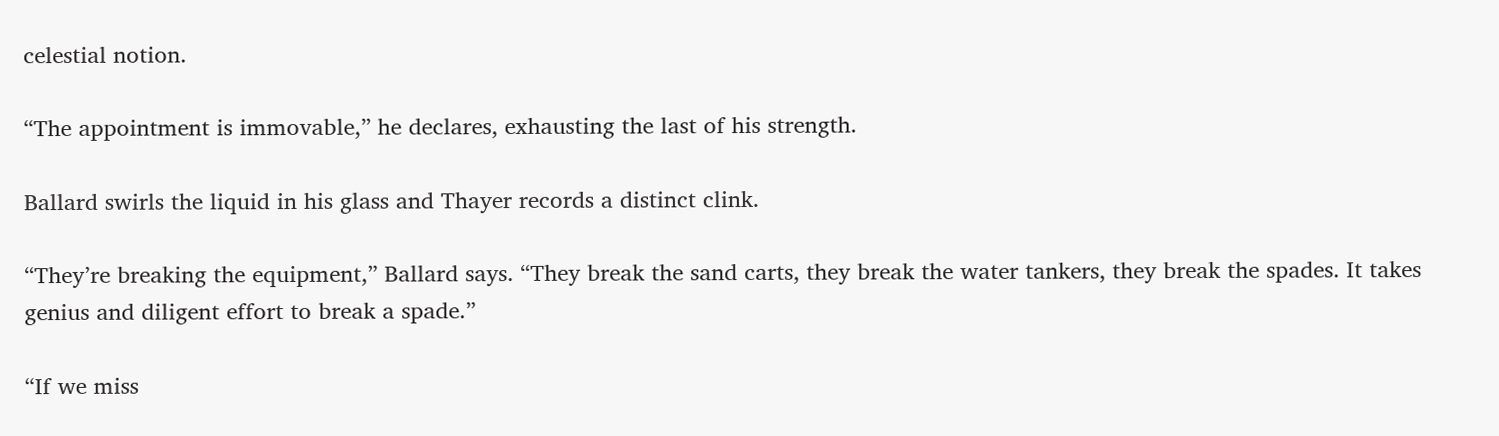celestial notion.

“The appointment is immovable,” he declares, exhausting the last of his strength.

Ballard swirls the liquid in his glass and Thayer records a distinct clink.

“They’re breaking the equipment,” Ballard says. “They break the sand carts, they break the water tankers, they break the spades. It takes genius and diligent effort to break a spade.”

“If we miss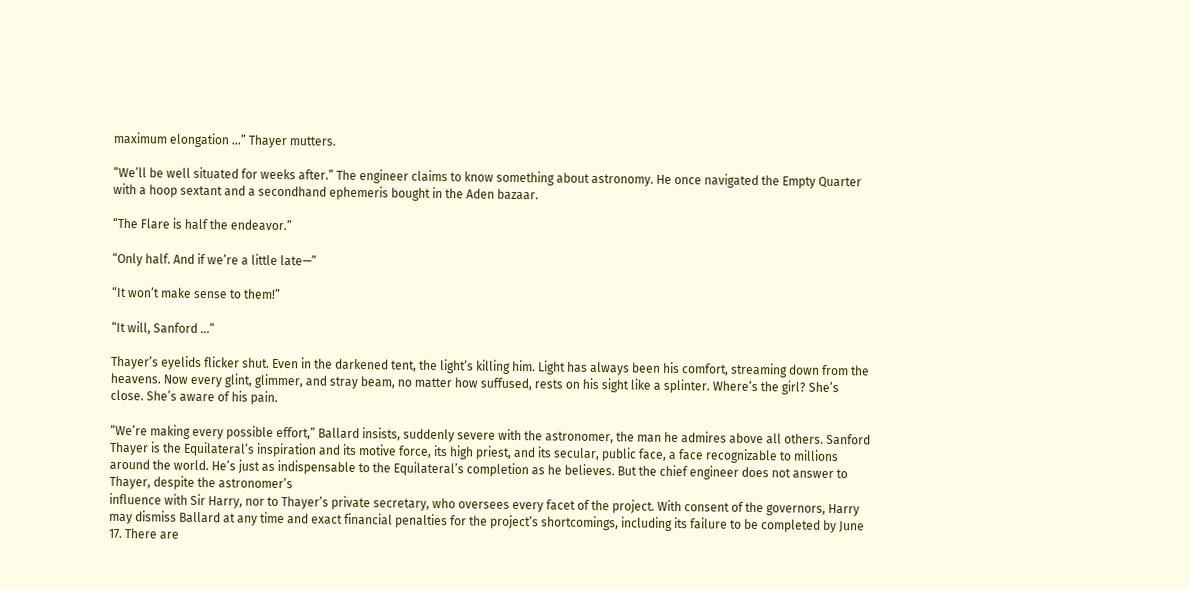maximum elongation …” Thayer mutters.

“We’ll be well situated for weeks after.” The engineer claims to know something about astronomy. He once navigated the Empty Quarter with a hoop sextant and a secondhand ephemeris bought in the Aden bazaar.

“The Flare is half the endeavor.”

“Only half. And if we’re a little late—”

“It won’t make sense to them!”

“It will, Sanford …”

Thayer’s eyelids flicker shut. Even in the darkened tent, the light’s killing him. Light has always been his comfort, streaming down from the heavens. Now every glint, glimmer, and stray beam, no matter how suffused, rests on his sight like a splinter. Where’s the girl? She’s close. She’s aware of his pain.

“We’re making every possible effort,” Ballard insists, suddenly severe with the astronomer, the man he admires above all others. Sanford Thayer is the Equilateral’s inspiration and its motive force, its high priest, and its secular, public face, a face recognizable to millions around the world. He’s just as indispensable to the Equilateral’s completion as he believes. But the chief engineer does not answer to Thayer, despite the astronomer’s
influence with Sir Harry, nor to Thayer’s private secretary, who oversees every facet of the project. With consent of the governors, Harry may dismiss Ballard at any time and exact financial penalties for the project’s shortcomings, including its failure to be completed by June 17. There are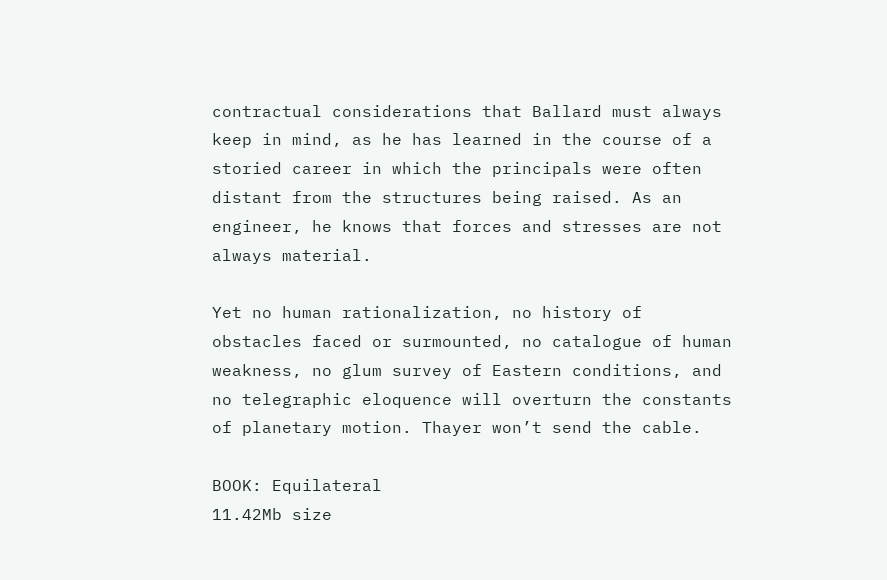contractual considerations that Ballard must always keep in mind, as he has learned in the course of a storied career in which the principals were often distant from the structures being raised. As an engineer, he knows that forces and stresses are not always material.

Yet no human rationalization, no history of obstacles faced or surmounted, no catalogue of human weakness, no glum survey of Eastern conditions, and no telegraphic eloquence will overturn the constants of planetary motion. Thayer won’t send the cable.

BOOK: Equilateral
11.42Mb size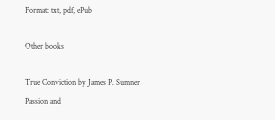Format: txt, pdf, ePub

Other books

True Conviction by James P. Sumner
Passion and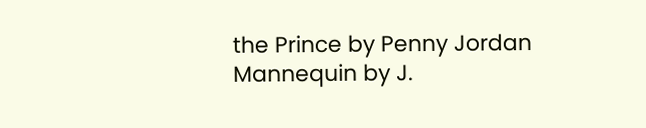the Prince by Penny Jordan
Mannequin by J.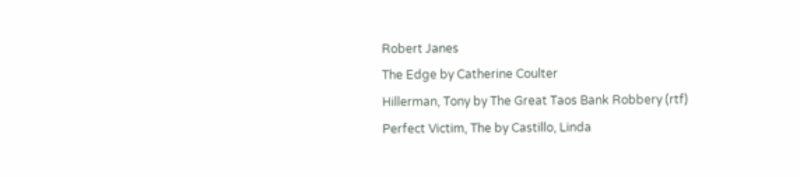Robert Janes
The Edge by Catherine Coulter
Hillerman, Tony by The Great Taos Bank Robbery (rtf)
Perfect Victim, The by Castillo, Linda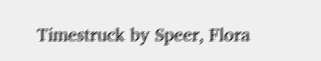Timestruck by Speer, Flora